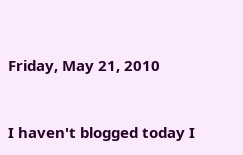Friday, May 21, 2010


I haven't blogged today I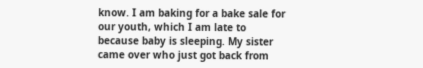know. I am baking for a bake sale for our youth, which I am late to because baby is sleeping. My sister came over who just got back from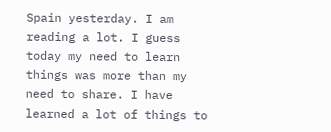Spain yesterday. I am reading a lot. I guess today my need to learn things was more than my need to share. I have learned a lot of things to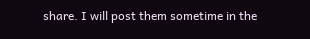share. I will post them sometime in the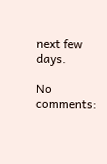next few days.

No comments: